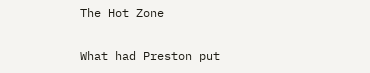The Hot Zone

What had Preston put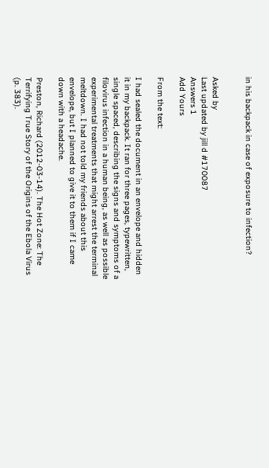in his backpack in case of exposure to infection?


Asked by
Last updated by jill d #170087
Answers 1
Add Yours

From the text:

I had sealed the document in an envelope and hidden it in my backpack. It ran for three pages, typewritten, single spaced, describing the signs and symptoms of a filovirus infection in a human being, as well as possible experimental treatments that might arrest the terminal meltdown. I had not told my friends about this envelope, but I planned to give it to them if I came down with a headache.

Preston, Richard (2012-03-14). The Hot Zone: The Terrifying True Story of the Origins of the Ebola Virus (p. 383).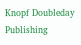Knopf Doubleday Publishing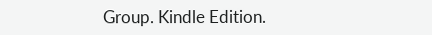Group. Kindle Edition.